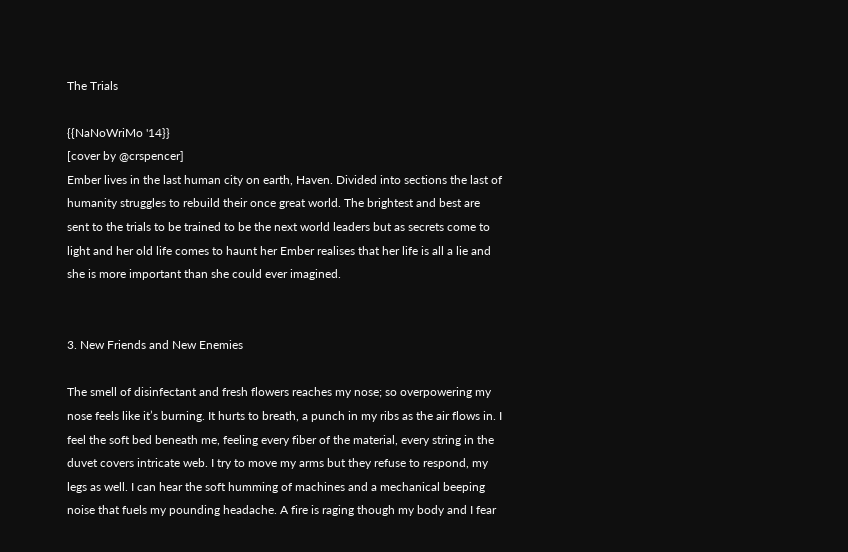The Trials

{{NaNoWriMo '14}}
[cover by @crspencer]
Ember lives in the last human city on earth, Haven. Divided into sections the last of humanity struggles to rebuild their once great world. The brightest and best are sent to the trials to be trained to be the next world leaders but as secrets come to light and her old life comes to haunt her Ember realises that her life is all a lie and she is more important than she could ever imagined.


3. New Friends and New Enemies

The smell of disinfectant and fresh flowers reaches my nose; so overpowering my nose feels like it’s burning. It hurts to breath, a punch in my ribs as the air flows in. I feel the soft bed beneath me, feeling every fiber of the material, every string in the duvet covers intricate web. I try to move my arms but they refuse to respond, my legs as well. I can hear the soft humming of machines and a mechanical beeping noise that fuels my pounding headache. A fire is raging though my body and I fear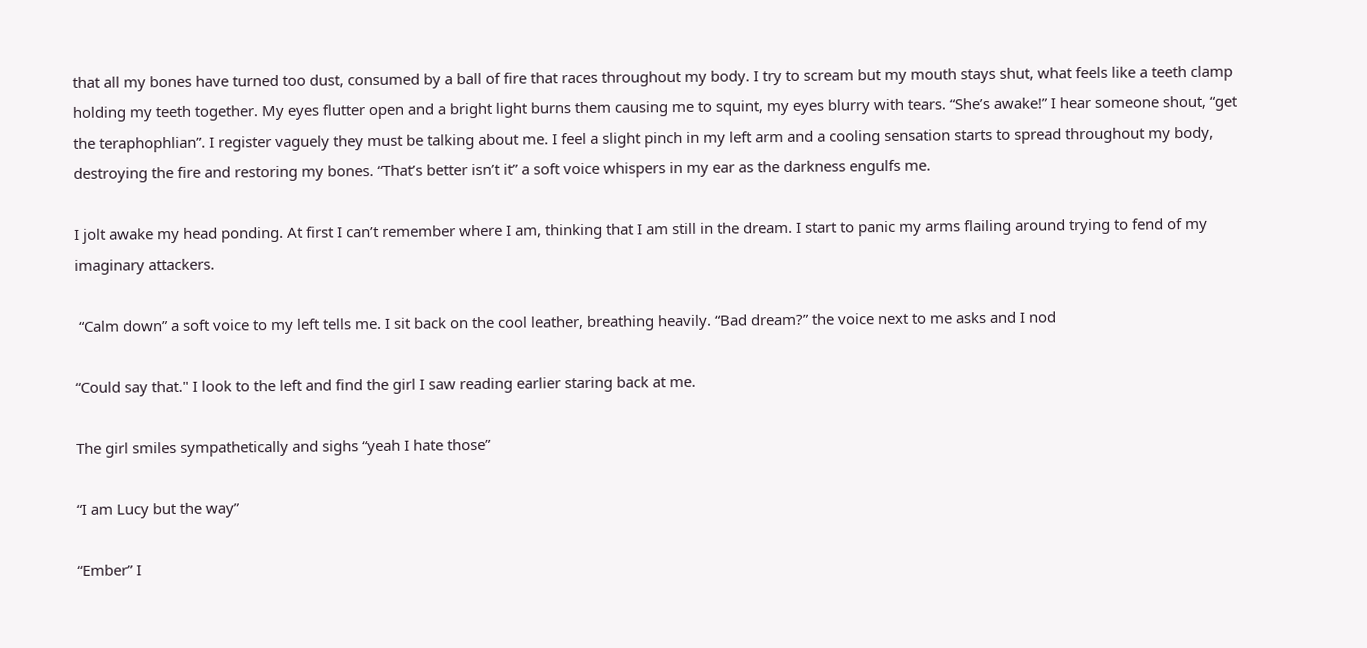that all my bones have turned too dust, consumed by a ball of fire that races throughout my body. I try to scream but my mouth stays shut, what feels like a teeth clamp holding my teeth together. My eyes flutter open and a bright light burns them causing me to squint, my eyes blurry with tears. “She’s awake!” I hear someone shout, “get the teraphophlian”. I register vaguely they must be talking about me. I feel a slight pinch in my left arm and a cooling sensation starts to spread throughout my body, destroying the fire and restoring my bones. “That’s better isn’t it” a soft voice whispers in my ear as the darkness engulfs me.

I jolt awake my head ponding. At first I can’t remember where I am, thinking that I am still in the dream. I start to panic my arms flailing around trying to fend of my imaginary attackers.

 “Calm down” a soft voice to my left tells me. I sit back on the cool leather, breathing heavily. “Bad dream?” the voice next to me asks and I nod

“Could say that." I look to the left and find the girl I saw reading earlier staring back at me.

The girl smiles sympathetically and sighs “yeah I hate those”

“I am Lucy but the way”

“Ember” I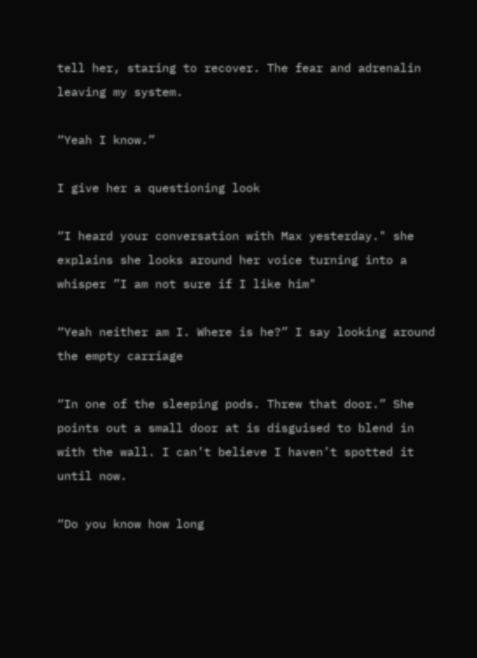tell her, staring to recover. The fear and adrenalin leaving my system.

“Yeah I know.”

I give her a questioning look

“I heard your conversation with Max yesterday." she explains she looks around her voice turning into a whisper ”I am not sure if I like him"

“Yeah neither am I. Where is he?” I say looking around the empty carriage

“In one of the sleeping pods. Threw that door.” She points out a small door at is disguised to blend in with the wall. I can’t believe I haven’t spotted it until now.

“Do you know how long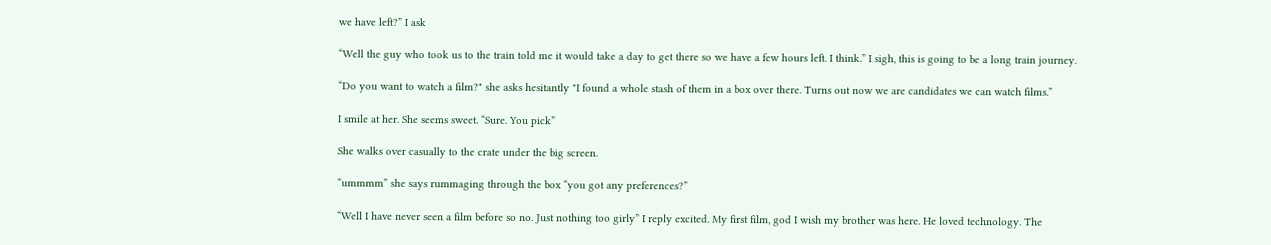we have left?” I ask

“Well the guy who took us to the train told me it would take a day to get there so we have a few hours left. I think.” I sigh, this is going to be a long train journey.

“Do you want to watch a film?" she asks hesitantly "I found a whole stash of them in a box over there. Turns out now we are candidates we can watch films.”

I smile at her. She seems sweet. “Sure. You pick”

She walks over casually to the crate under the big screen.

“ummmm” she says rummaging through the box “you got any preferences?”

“Well I have never seen a film before so no. Just nothing too girly” I reply excited. My first film, god I wish my brother was here. He loved technology. The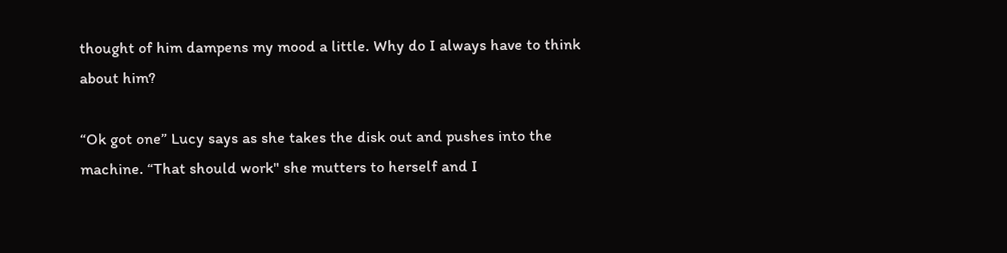thought of him dampens my mood a little. Why do I always have to think about him?

“Ok got one” Lucy says as she takes the disk out and pushes into the machine. “That should work" she mutters to herself and I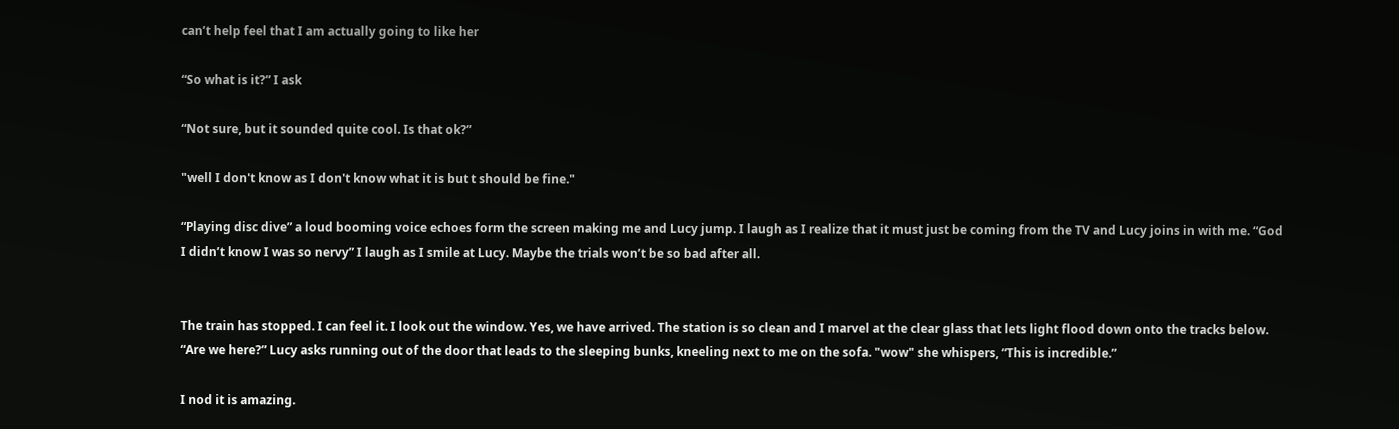can’t help feel that I am actually going to like her

“So what is it?” I ask

“Not sure, but it sounded quite cool. Is that ok?”

"well I don't know as I don't know what it is but t should be fine."

“Playing disc dive” a loud booming voice echoes form the screen making me and Lucy jump. I laugh as I realize that it must just be coming from the TV and Lucy joins in with me. “God I didn’t know I was so nervy” I laugh as I smile at Lucy. Maybe the trials won’t be so bad after all.


The train has stopped. I can feel it. I look out the window. Yes, we have arrived. The station is so clean and I marvel at the clear glass that lets light flood down onto the tracks below. “Are we here?” Lucy asks running out of the door that leads to the sleeping bunks, kneeling next to me on the sofa. "wow" she whispers, “This is incredible.”

I nod it is amazing.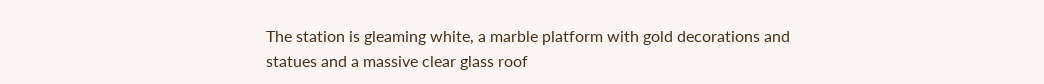The station is gleaming white, a marble platform with gold decorations and statues and a massive clear glass roof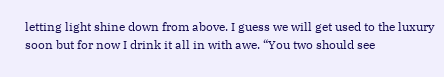letting light shine down from above. I guess we will get used to the luxury soon but for now I drink it all in with awe. “You two should see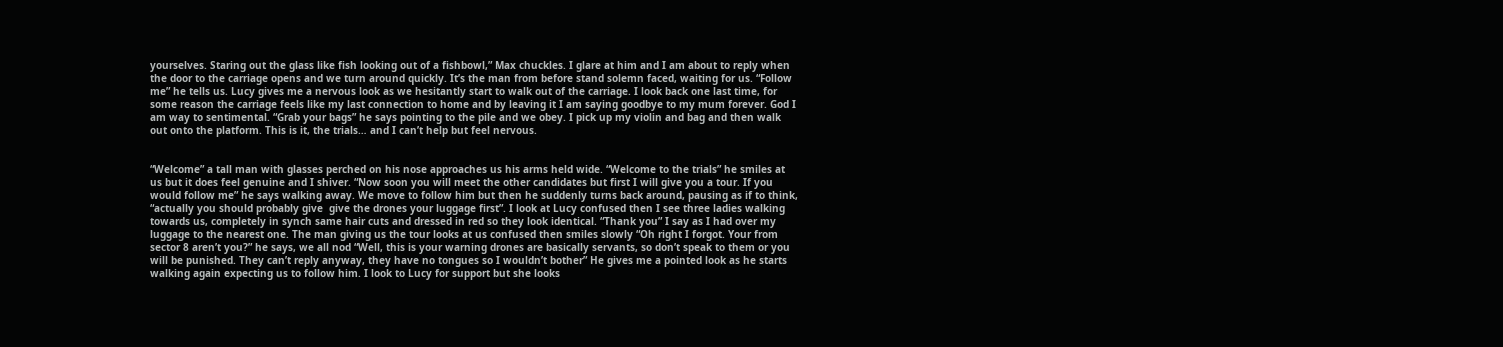yourselves. Staring out the glass like fish looking out of a fishbowl,” Max chuckles. I glare at him and I am about to reply when the door to the carriage opens and we turn around quickly. It’s the man from before stand solemn faced, waiting for us. “Follow me” he tells us. Lucy gives me a nervous look as we hesitantly start to walk out of the carriage. I look back one last time, for some reason the carriage feels like my last connection to home and by leaving it I am saying goodbye to my mum forever. God I am way to sentimental. “Grab your bags” he says pointing to the pile and we obey. I pick up my violin and bag and then walk out onto the platform. This is it, the trials… and I can’t help but feel nervous.


“Welcome” a tall man with glasses perched on his nose approaches us his arms held wide. “Welcome to the trials” he smiles at us but it does feel genuine and I shiver. “Now soon you will meet the other candidates but first I will give you a tour. If you would follow me” he says walking away. We move to follow him but then he suddenly turns back around, pausing as if to think, “actually you should probably give  give the drones your luggage first”. I look at Lucy confused then I see three ladies walking towards us, completely in synch same hair cuts and dressed in red so they look identical. “Thank you” I say as I had over my luggage to the nearest one. The man giving us the tour looks at us confused then smiles slowly “Oh right I forgot. Your from sector 8 aren’t you?” he says, we all nod “Well, this is your warning drones are basically servants, so don’t speak to them or you will be punished. They can’t reply anyway, they have no tongues so I wouldn’t bother” He gives me a pointed look as he starts walking again expecting us to follow him. I look to Lucy for support but she looks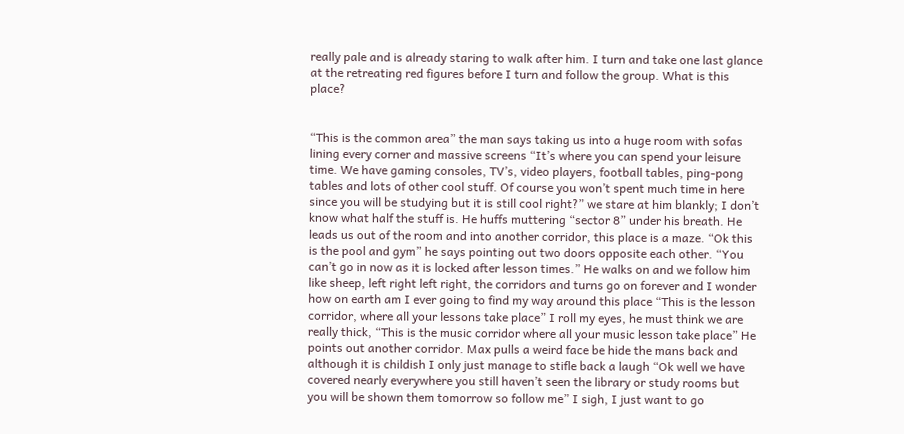really pale and is already staring to walk after him. I turn and take one last glance at the retreating red figures before I turn and follow the group. What is this place?


“This is the common area” the man says taking us into a huge room with sofas lining every corner and massive screens “It’s where you can spend your leisure time. We have gaming consoles, TV’s, video players, football tables, ping-pong tables and lots of other cool stuff. Of course you won’t spent much time in here since you will be studying but it is still cool right?” we stare at him blankly; I don’t know what half the stuff is. He huffs muttering “sector 8” under his breath. He leads us out of the room and into another corridor, this place is a maze. “Ok this is the pool and gym” he says pointing out two doors opposite each other. “You can’t go in now as it is locked after lesson times.” He walks on and we follow him like sheep, left right left right, the corridors and turns go on forever and I wonder how on earth am I ever going to find my way around this place “This is the lesson corridor, where all your lessons take place” I roll my eyes, he must think we are really thick, “This is the music corridor where all your music lesson take place” He points out another corridor. Max pulls a weird face be hide the mans back and although it is childish I only just manage to stifle back a laugh “Ok well we have covered nearly everywhere you still haven’t seen the library or study rooms but you will be shown them tomorrow so follow me” I sigh, I just want to go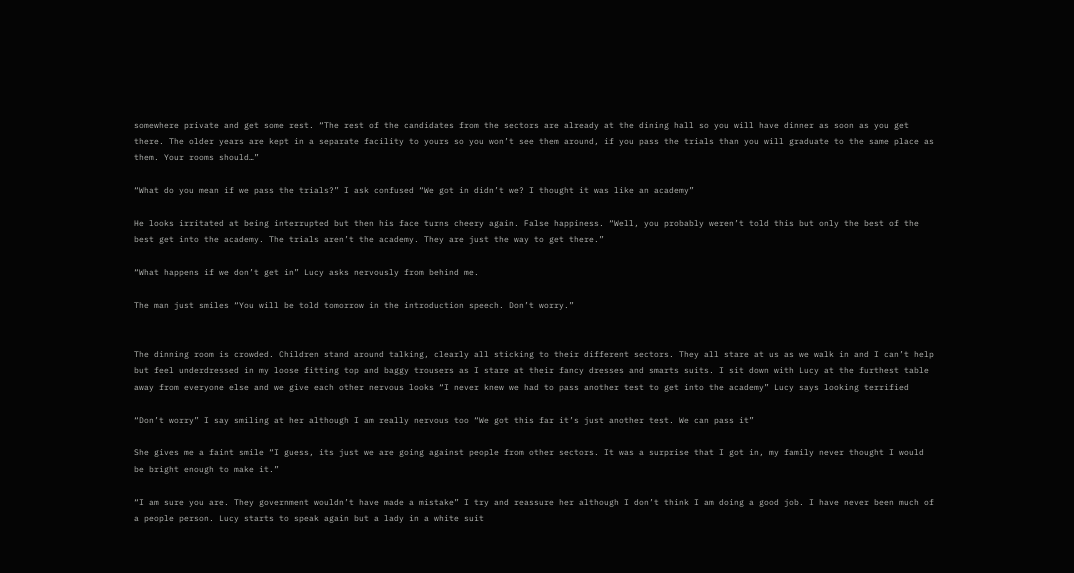somewhere private and get some rest. “The rest of the candidates from the sectors are already at the dining hall so you will have dinner as soon as you get there. The older years are kept in a separate facility to yours so you won’t see them around, if you pass the trials than you will graduate to the same place as them. Your rooms should…”

“What do you mean if we pass the trials?” I ask confused “We got in didn’t we? I thought it was like an academy”

He looks irritated at being interrupted but then his face turns cheery again. False happiness. “Well, you probably weren’t told this but only the best of the best get into the academy. The trials aren’t the academy. They are just the way to get there.”

“What happens if we don’t get in” Lucy asks nervously from behind me.

The man just smiles “You will be told tomorrow in the introduction speech. Don’t worry.”


The dinning room is crowded. Children stand around talking, clearly all sticking to their different sectors. They all stare at us as we walk in and I can’t help but feel underdressed in my loose fitting top and baggy trousers as I stare at their fancy dresses and smarts suits. I sit down with Lucy at the furthest table away from everyone else and we give each other nervous looks “I never knew we had to pass another test to get into the academy” Lucy says looking terrified

“Don’t worry” I say smiling at her although I am really nervous too “We got this far it’s just another test. We can pass it”

She gives me a faint smile “I guess, its just we are going against people from other sectors. It was a surprise that I got in, my family never thought I would be bright enough to make it.”

“I am sure you are. They government wouldn’t have made a mistake” I try and reassure her although I don’t think I am doing a good job. I have never been much of a people person. Lucy starts to speak again but a lady in a white suit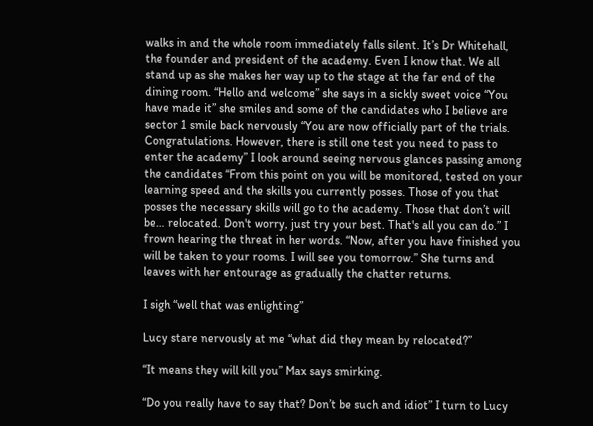walks in and the whole room immediately falls silent. It’s Dr Whitehall, the founder and president of the academy. Even I know that. We all stand up as she makes her way up to the stage at the far end of the dining room. “Hello and welcome” she says in a sickly sweet voice “You have made it” she smiles and some of the candidates who I believe are sector 1 smile back nervously “You are now officially part of the trials. Congratulations. However, there is still one test you need to pass to enter the academy” I look around seeing nervous glances passing among the candidates “From this point on you will be monitored, tested on your learning speed and the skills you currently posses. Those of you that posses the necessary skills will go to the academy. Those that don’t will be… relocated. Don't worry, just try your best. That's all you can do.” I frown hearing the threat in her words. “Now, after you have finished you will be taken to your rooms. I will see you tomorrow.” She turns and leaves with her entourage as gradually the chatter returns.

I sigh “well that was enlighting”

Lucy stare nervously at me “what did they mean by relocated?”

“It means they will kill you” Max says smirking.

“Do you really have to say that? Don’t be such and idiot” I turn to Lucy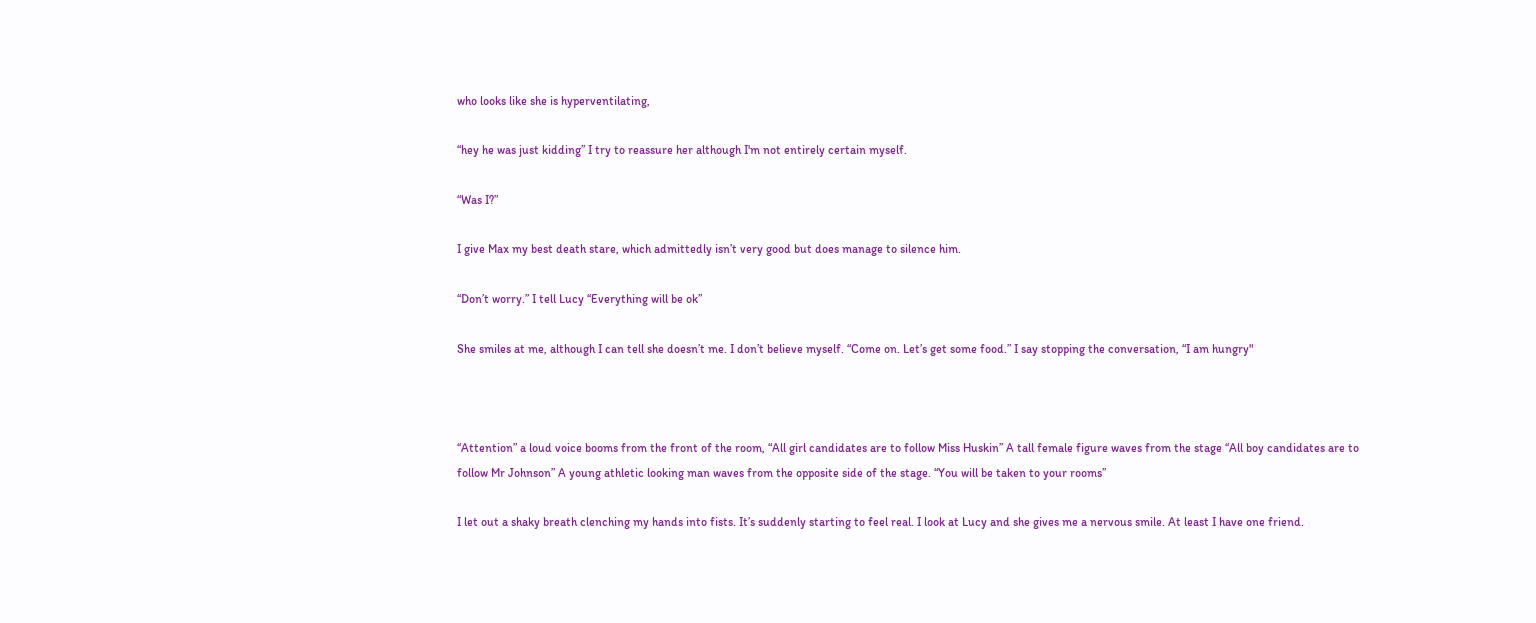who looks like she is hyperventilating,

“hey he was just kidding” I try to reassure her although I'm not entirely certain myself.

“Was I?”

I give Max my best death stare, which admittedly isn’t very good but does manage to silence him.

“Don’t worry.” I tell Lucy “Everything will be ok”

She smiles at me, although I can tell she doesn’t me. I don’t believe myself. “Come on. Let’s get some food.” I say stopping the conversation, “I am hungry"



“Attention” a loud voice booms from the front of the room, “All girl candidates are to follow Miss Huskin” A tall female figure waves from the stage “All boy candidates are to follow Mr Johnson” A young athletic looking man waves from the opposite side of the stage. “You will be taken to your rooms”

I let out a shaky breath clenching my hands into fists. It’s suddenly starting to feel real. I look at Lucy and she gives me a nervous smile. At least I have one friend.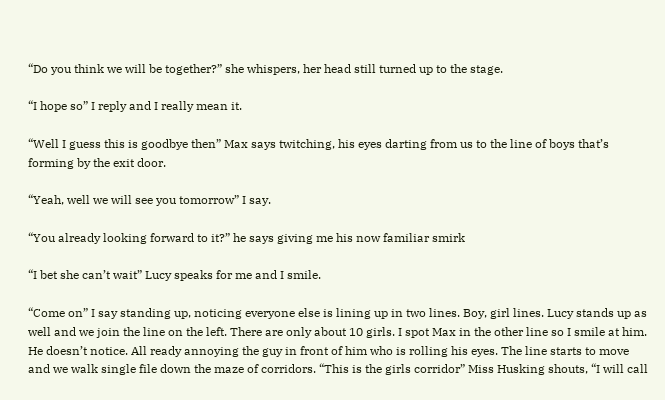“Do you think we will be together?” she whispers, her head still turned up to the stage.

“I hope so” I reply and I really mean it.

“Well I guess this is goodbye then” Max says twitching, his eyes darting from us to the line of boys that’s forming by the exit door.

“Yeah, well we will see you tomorrow” I say.

“You already looking forward to it?” he says giving me his now familiar smirk

“I bet she can’t wait” Lucy speaks for me and I smile.

“Come on” I say standing up, noticing everyone else is lining up in two lines. Boy, girl lines. Lucy stands up as well and we join the line on the left. There are only about 10 girls. I spot Max in the other line so I smile at him. He doesn’t notice. All ready annoying the guy in front of him who is rolling his eyes. The line starts to move and we walk single file down the maze of corridors. “This is the girls corridor” Miss Husking shouts, “I will call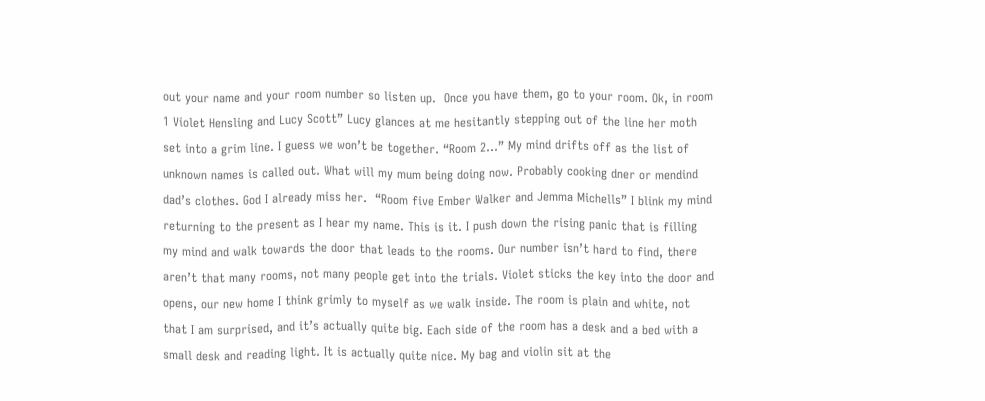out your name and your room number so listen up.  Once you have them, go to your room. Ok, in room 1 Violet Hensling and Lucy Scott” Lucy glances at me hesitantly stepping out of the line her moth set into a grim line. I guess we won’t be together. “Room 2…” My mind drifts off as the list of unknown names is called out. What will my mum being doing now. Probably cooking dner or mendind dad’s clothes. God I already miss her.  “Room five Ember Walker and Jemma Michells” I blink my mind returning to the present as I hear my name. This is it. I push down the rising panic that is filling my mind and walk towards the door that leads to the rooms. Our number isn’t hard to find, there aren’t that many rooms, not many people get into the trials. Violet sticks the key into the door and opens, our new home I think grimly to myself as we walk inside. The room is plain and white, not that I am surprised, and it’s actually quite big. Each side of the room has a desk and a bed with a small desk and reading light. It is actually quite nice. My bag and violin sit at the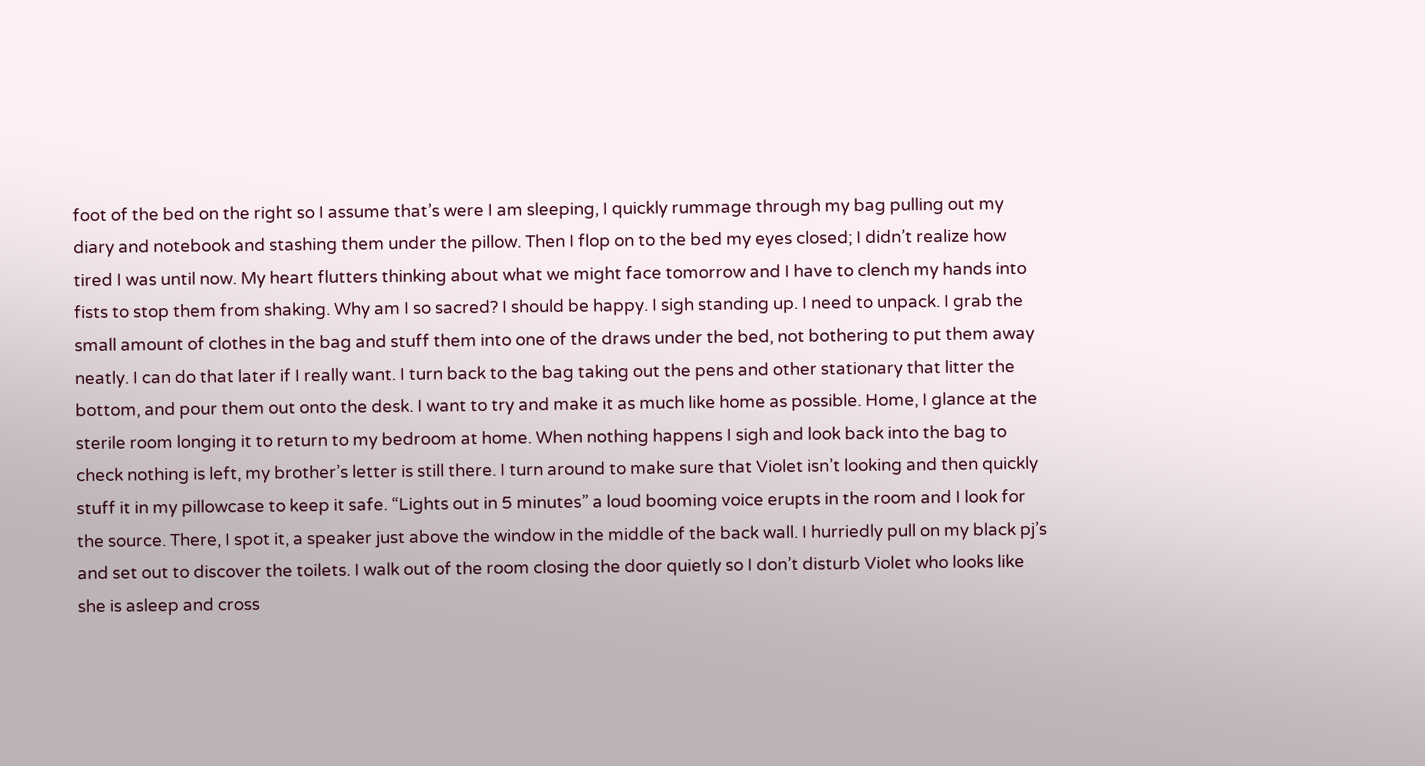foot of the bed on the right so I assume that’s were I am sleeping, I quickly rummage through my bag pulling out my diary and notebook and stashing them under the pillow. Then I flop on to the bed my eyes closed; I didn’t realize how tired I was until now. My heart flutters thinking about what we might face tomorrow and I have to clench my hands into fists to stop them from shaking. Why am I so sacred? I should be happy. I sigh standing up. I need to unpack. I grab the small amount of clothes in the bag and stuff them into one of the draws under the bed, not bothering to put them away neatly. I can do that later if I really want. I turn back to the bag taking out the pens and other stationary that litter the bottom, and pour them out onto the desk. I want to try and make it as much like home as possible. Home, I glance at the sterile room longing it to return to my bedroom at home. When nothing happens I sigh and look back into the bag to check nothing is left, my brother’s letter is still there. I turn around to make sure that Violet isn’t looking and then quickly stuff it in my pillowcase to keep it safe. “Lights out in 5 minutes” a loud booming voice erupts in the room and I look for the source. There, I spot it, a speaker just above the window in the middle of the back wall. I hurriedly pull on my black pj’s and set out to discover the toilets. I walk out of the room closing the door quietly so I don’t disturb Violet who looks like she is asleep and cross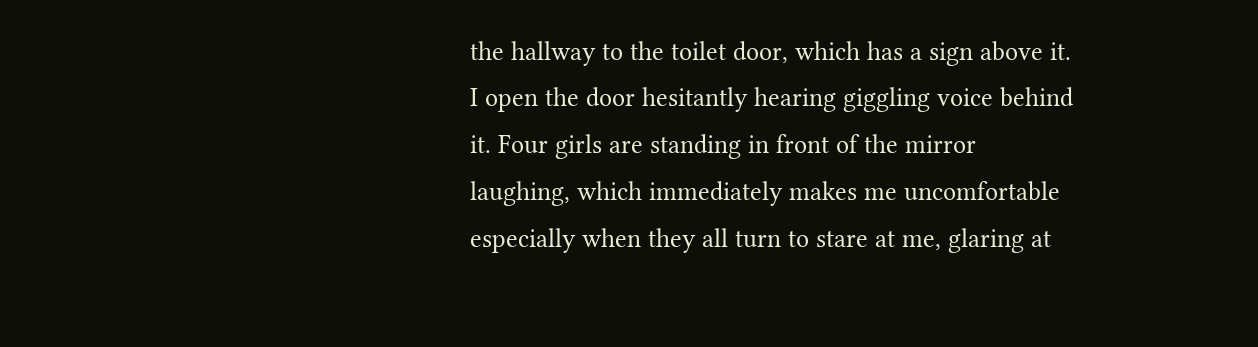the hallway to the toilet door, which has a sign above it. I open the door hesitantly hearing giggling voice behind it. Four girls are standing in front of the mirror laughing, which immediately makes me uncomfortable especially when they all turn to stare at me, glaring at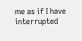me as if I have interrupted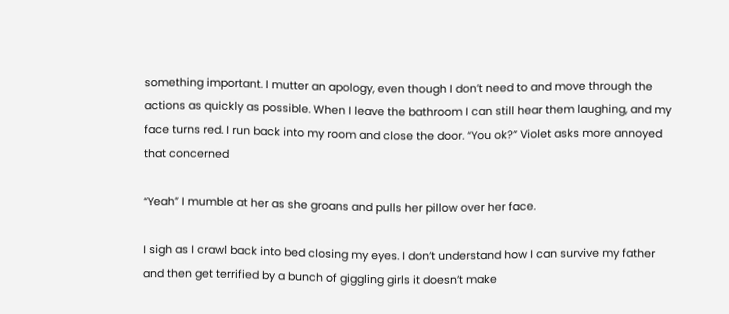something important. I mutter an apology, even though I don’t need to and move through the actions as quickly as possible. When I leave the bathroom I can still hear them laughing, and my face turns red. I run back into my room and close the door. “You ok?” Violet asks more annoyed that concerned

“Yeah” I mumble at her as she groans and pulls her pillow over her face.

I sigh as I crawl back into bed closing my eyes. I don’t understand how I can survive my father and then get terrified by a bunch of giggling girls it doesn’t make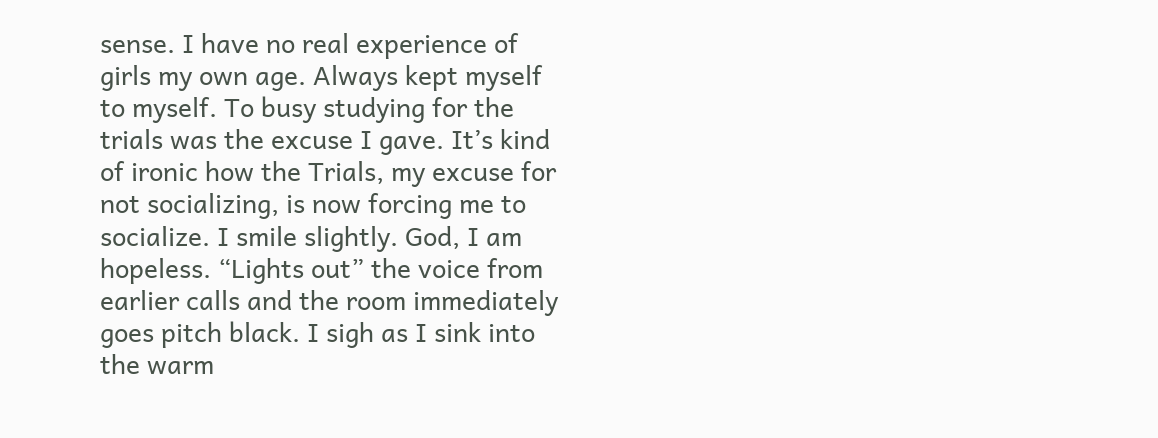sense. I have no real experience of girls my own age. Always kept myself to myself. To busy studying for the trials was the excuse I gave. It’s kind of ironic how the Trials, my excuse for not socializing, is now forcing me to socialize. I smile slightly. God, I am hopeless. “Lights out” the voice from earlier calls and the room immediately goes pitch black. I sigh as I sink into the warm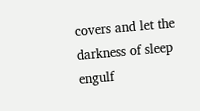covers and let the darkness of sleep engulf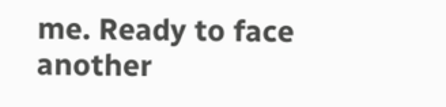me. Ready to face another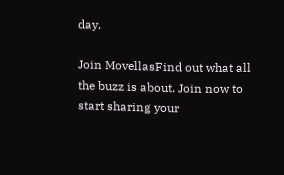day.

Join MovellasFind out what all the buzz is about. Join now to start sharing your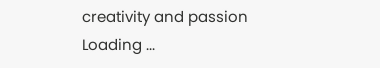creativity and passion
Loading ...